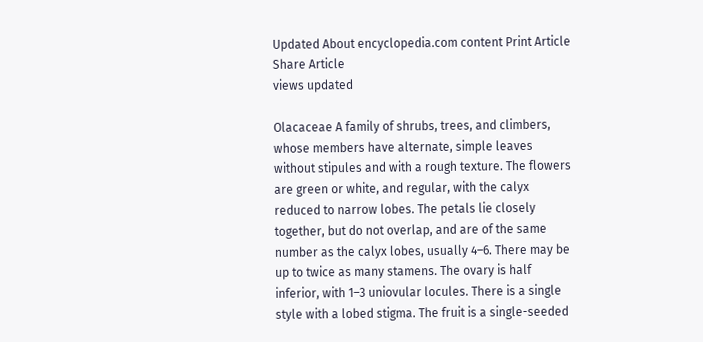Updated About encyclopedia.com content Print Article Share Article
views updated

Olacaceae A family of shrubs, trees, and climbers, whose members have alternate, simple leaves without stipules and with a rough texture. The flowers are green or white, and regular, with the calyx reduced to narrow lobes. The petals lie closely together, but do not overlap, and are of the same number as the calyx lobes, usually 4–6. There may be up to twice as many stamens. The ovary is half inferior, with 1–3 uniovular locules. There is a single style with a lobed stigma. The fruit is a single-seeded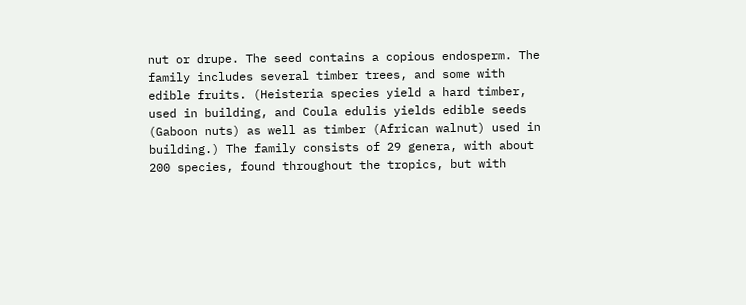nut or drupe. The seed contains a copious endosperm. The family includes several timber trees, and some with edible fruits. (Heisteria species yield a hard timber, used in building, and Coula edulis yields edible seeds (Gaboon nuts) as well as timber (African walnut) used in building.) The family consists of 29 genera, with about 200 species, found throughout the tropics, but with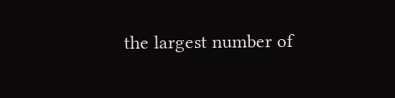the largest number of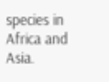species in Africa and Asia.